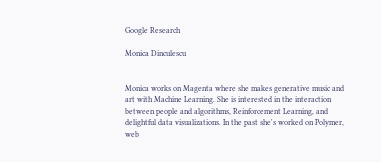Google Research

Monica Dinculescu


Monica works on Magenta where she makes generative music and art with Machine Learning. She is interested in the interaction between people and algorithms, Reinforcement Learning, and delightful data visualizations. In the past she's worked on Polymer, web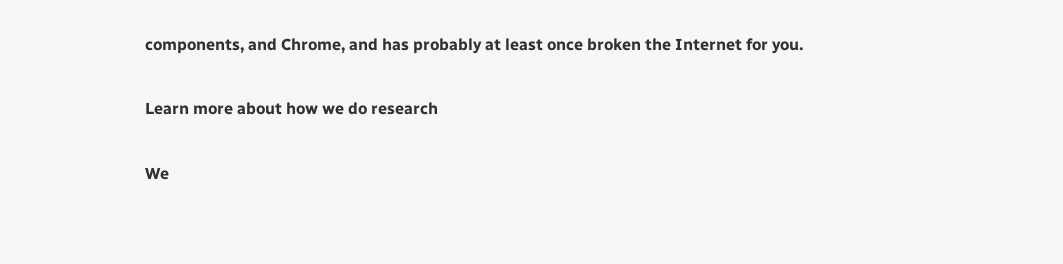components, and Chrome, and has probably at least once broken the Internet for you.

Learn more about how we do research

We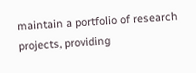maintain a portfolio of research projects, providing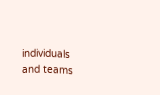individuals and teams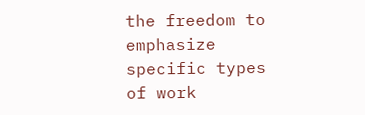the freedom to emphasize specific types of work